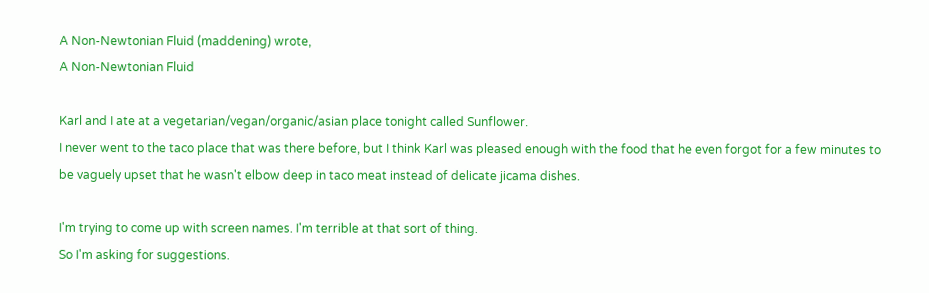A Non-Newtonian Fluid (maddening) wrote,
A Non-Newtonian Fluid

Karl and I ate at a vegetarian/vegan/organic/asian place tonight called Sunflower.
I never went to the taco place that was there before, but I think Karl was pleased enough with the food that he even forgot for a few minutes to be vaguely upset that he wasn't elbow deep in taco meat instead of delicate jicama dishes.

I'm trying to come up with screen names. I'm terrible at that sort of thing.
So I'm asking for suggestions.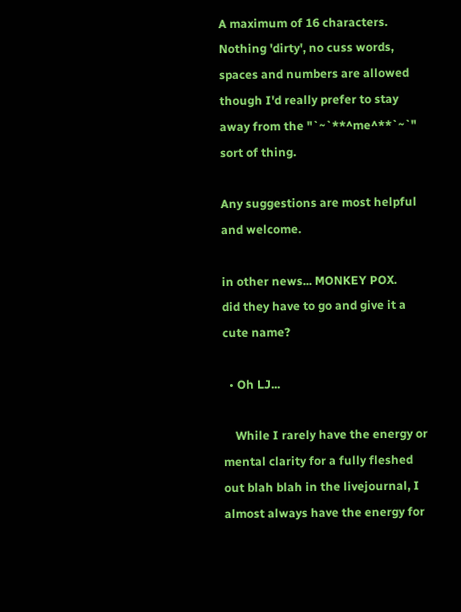A maximum of 16 characters. Nothing 'dirty', no cuss words, spaces and numbers are allowed though I'd really prefer to stay away from the "`~`**^me^**`~`" sort of thing.

Any suggestions are most helpful and welcome.

in other news... MONKEY POX.
did they have to go and give it a cute name?

  • Oh LJ...

    While I rarely have the energy or mental clarity for a fully fleshed out blah blah in the livejournal, I almost always have the energy for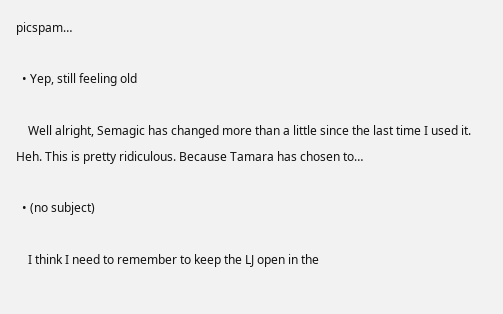picspam…

  • Yep, still feeling old

    Well alright, Semagic has changed more than a little since the last time I used it. Heh. This is pretty ridiculous. Because Tamara has chosen to…

  • (no subject)

    I think I need to remember to keep the LJ open in the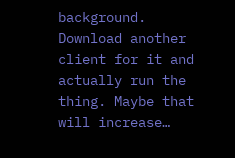background. Download another client for it and actually run the thing. Maybe that will increase…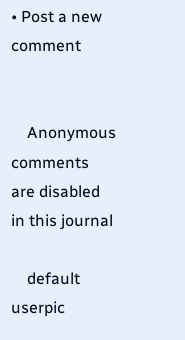• Post a new comment


    Anonymous comments are disabled in this journal

    default userpic